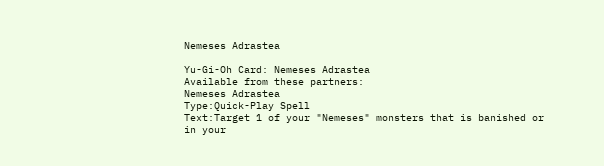Nemeses Adrastea

Yu-Gi-Oh Card: Nemeses Adrastea
Available from these partners:
Nemeses Adrastea
Type:Quick-Play Spell
Text:Target 1 of your "Nemeses" monsters that is banished or in your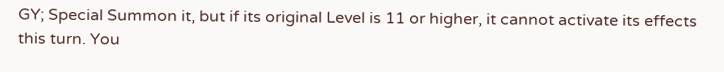GY; Special Summon it, but if its original Level is 11 or higher, it cannot activate its effects this turn. You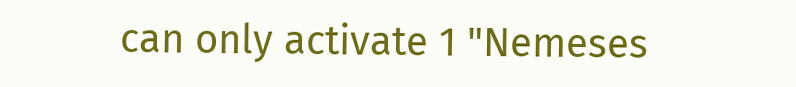can only activate 1 "Nemeses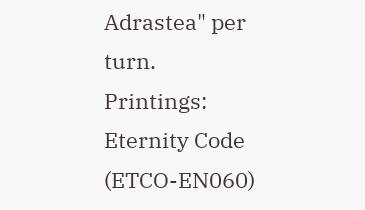Adrastea" per turn.
Printings: Eternity Code (ETCO-EN060)